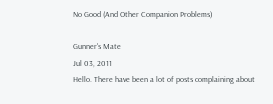No Good (And Other Companion Problems)

Gunner's Mate
Jul 03, 2011
Hello. There have been a lot of posts complaining about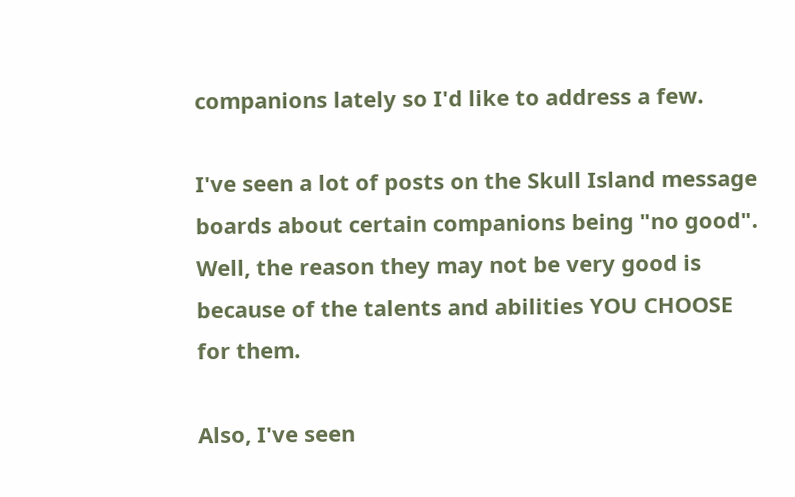companions lately so I'd like to address a few.

I've seen a lot of posts on the Skull Island message boards about certain companions being "no good". Well, the reason they may not be very good is because of the talents and abilities YOU CHOOSE for them.

Also, I've seen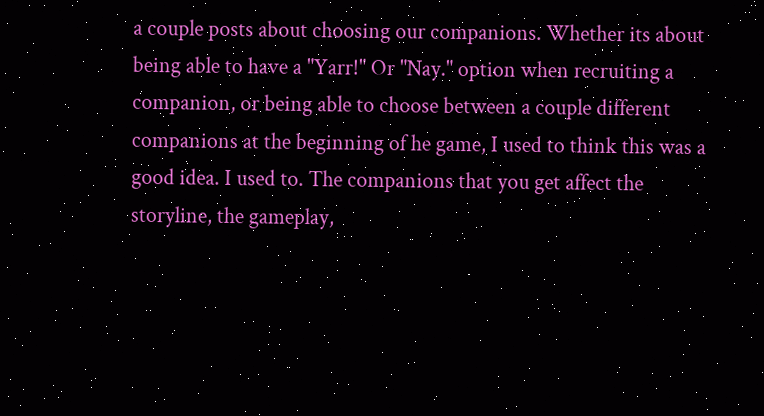a couple posts about choosing our companions. Whether its about being able to have a "Yarr!" Or "Nay." option when recruiting a companion, or being able to choose between a couple different companions at the beginning of he game, I used to think this was a good idea. I used to. The companions that you get affect the storyline, the gameplay,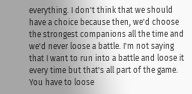everything. I don't think that we should have a choice because then, we'd choose the strongest companions all the time and we'd never loose a battle. I'm not saying that I want to run into a battle and loose it every time but that's all part of the game. You have to loose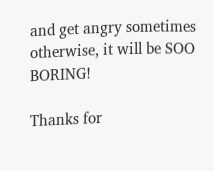and get angry sometimes otherwise, it will be SOO BORING!

Thanks for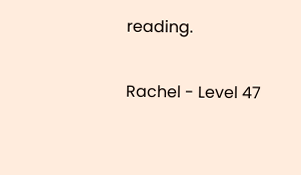reading.

Rachel - Level 47